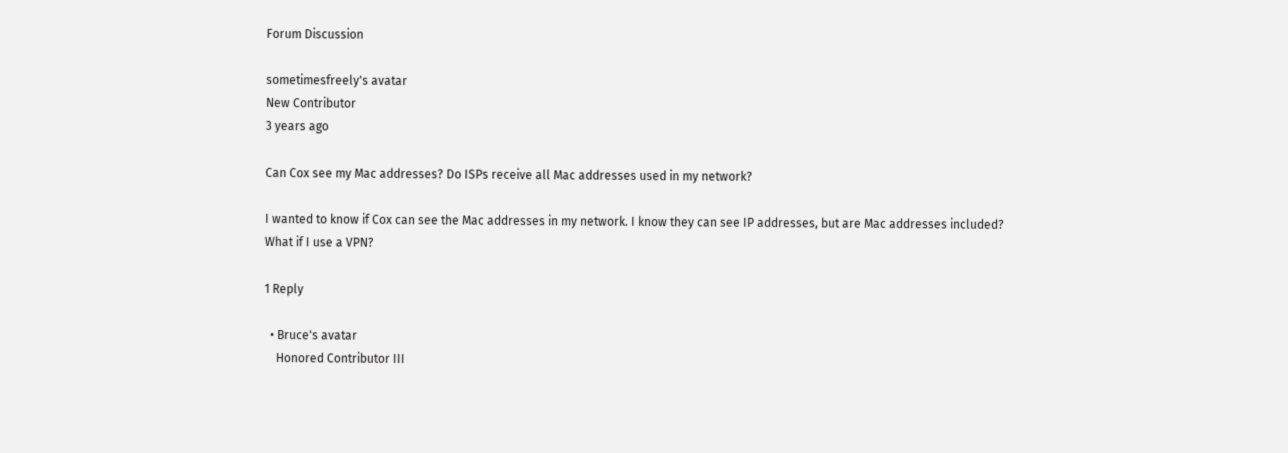Forum Discussion

sometimesfreely's avatar
New Contributor
3 years ago

Can Cox see my Mac addresses? Do ISPs receive all Mac addresses used in my network?

I wanted to know if Cox can see the Mac addresses in my network. I know they can see IP addresses, but are Mac addresses included? What if I use a VPN?

1 Reply

  • Bruce's avatar
    Honored Contributor III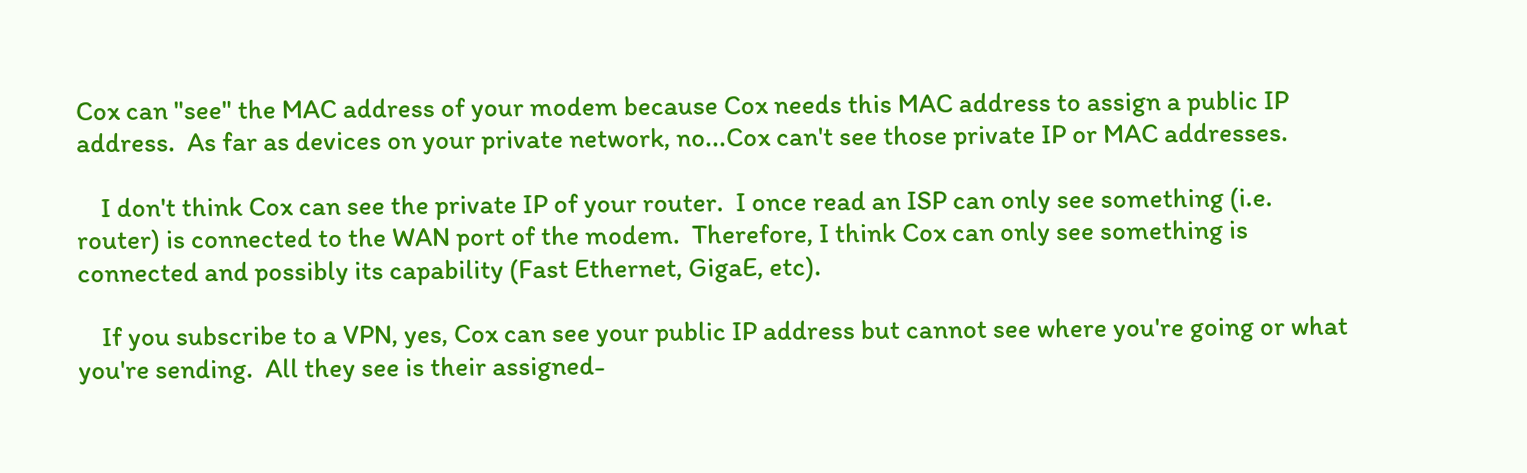Cox can "see" the MAC address of your modem because Cox needs this MAC address to assign a public IP address.  As far as devices on your private network, no...Cox can't see those private IP or MAC addresses.

    I don't think Cox can see the private IP of your router.  I once read an ISP can only see something (i.e. router) is connected to the WAN port of the modem.  Therefore, I think Cox can only see something is connected and possibly its capability (Fast Ethernet, GigaE, etc).

    If you subscribe to a VPN, yes, Cox can see your public IP address but cannot see where you're going or what you're sending.  All they see is their assigned-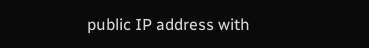public IP address with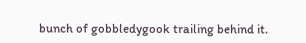bunch of gobbledygook trailing behind it.